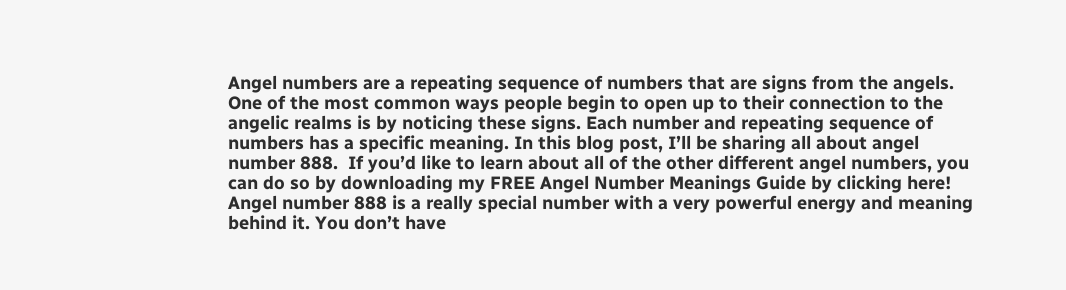Angel numbers are a repeating sequence of numbers that are signs from the angels. One of the most common ways people begin to open up to their connection to the angelic realms is by noticing these signs. Each number and repeating sequence of numbers has a specific meaning. In this blog post, I’ll be sharing all about angel number 888.  If you’d like to learn about all of the other different angel numbers, you can do so by downloading my FREE Angel Number Meanings Guide by clicking here! Angel number 888 is a really special number with a very powerful energy and meaning behind it. You don’t have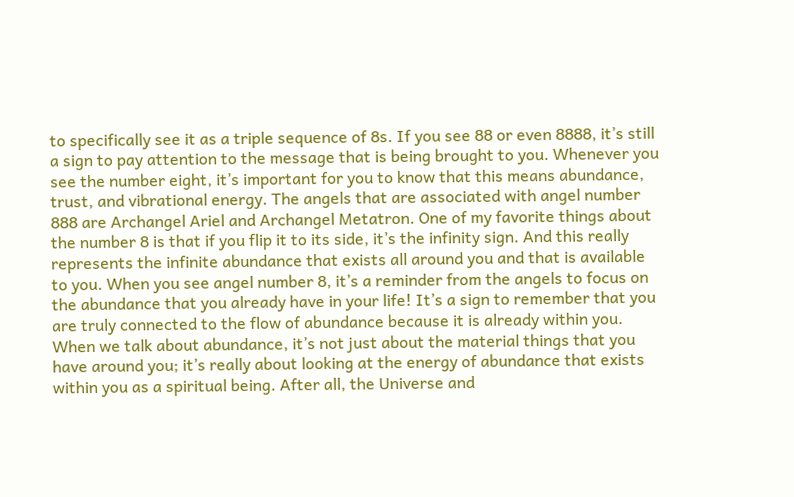to specifically see it as a triple sequence of 8s. If you see 88 or even 8888, it’s still a sign to pay attention to the message that is being brought to you. Whenever you see the number eight, it’s important for you to know that this means abundance, trust, and vibrational energy. The angels that are associated with angel number 888 are Archangel Ariel and Archangel Metatron. One of my favorite things about the number 8 is that if you flip it to its side, it’s the infinity sign. And this really represents the infinite abundance that exists all around you and that is available to you. When you see angel number 8, it’s a reminder from the angels to focus on the abundance that you already have in your life! It’s a sign to remember that you are truly connected to the flow of abundance because it is already within you. When we talk about abundance, it’s not just about the material things that you have around you; it’s really about looking at the energy of abundance that exists within you as a spiritual being. After all, the Universe and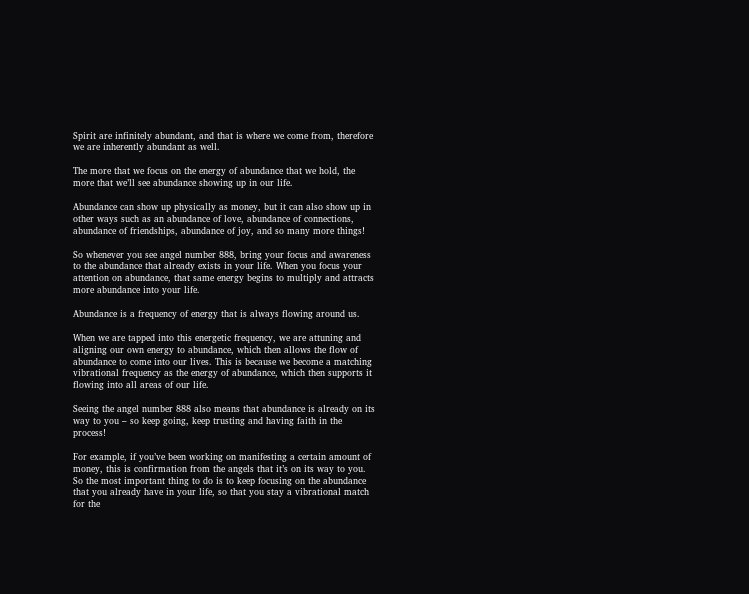Spirit are infinitely abundant, and that is where we come from, therefore we are inherently abundant as well.

The more that we focus on the energy of abundance that we hold, the more that we’ll see abundance showing up in our life.

Abundance can show up physically as money, but it can also show up in other ways such as an abundance of love, abundance of connections, abundance of friendships, abundance of joy, and so many more things!

So whenever you see angel number 888, bring your focus and awareness to the abundance that already exists in your life. When you focus your attention on abundance, that same energy begins to multiply and attracts more abundance into your life.

Abundance is a frequency of energy that is always flowing around us.

When we are tapped into this energetic frequency, we are attuning and aligning our own energy to abundance, which then allows the flow of abundance to come into our lives. This is because we become a matching vibrational frequency as the energy of abundance, which then supports it flowing into all areas of our life.

Seeing the angel number 888 also means that abundance is already on its way to you – so keep going, keep trusting and having faith in the process!

For example, if you’ve been working on manifesting a certain amount of money, this is confirmation from the angels that it’s on its way to you. So the most important thing to do is to keep focusing on the abundance that you already have in your life, so that you stay a vibrational match for the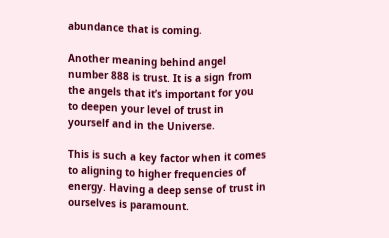abundance that is coming.

Another meaning behind angel number 888 is trust. It is a sign from the angels that it’s important for you to deepen your level of trust in yourself and in the Universe.

This is such a key factor when it comes to aligning to higher frequencies of energy. Having a deep sense of trust in ourselves is paramount.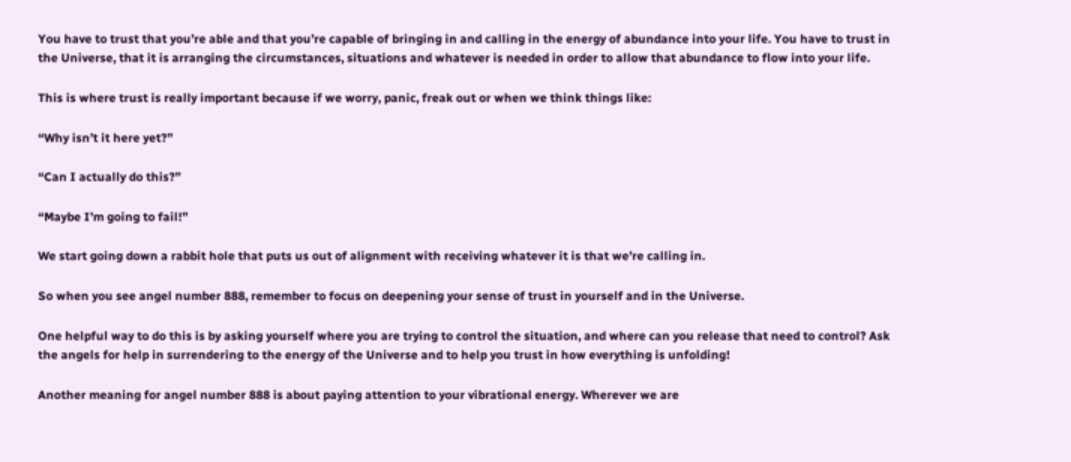You have to trust that you’re able and that you’re capable of bringing in and calling in the energy of abundance into your life. You have to trust in the Universe, that it is arranging the circumstances, situations and whatever is needed in order to allow that abundance to flow into your life.

This is where trust is really important because if we worry, panic, freak out or when we think things like:

“Why isn’t it here yet?”

“Can I actually do this?”

“Maybe I’m going to fail!”

We start going down a rabbit hole that puts us out of alignment with receiving whatever it is that we’re calling in.

So when you see angel number 888, remember to focus on deepening your sense of trust in yourself and in the Universe.

One helpful way to do this is by asking yourself where you are trying to control the situation, and where can you release that need to control? Ask the angels for help in surrendering to the energy of the Universe and to help you trust in how everything is unfolding!

Another meaning for angel number 888 is about paying attention to your vibrational energy. Wherever we are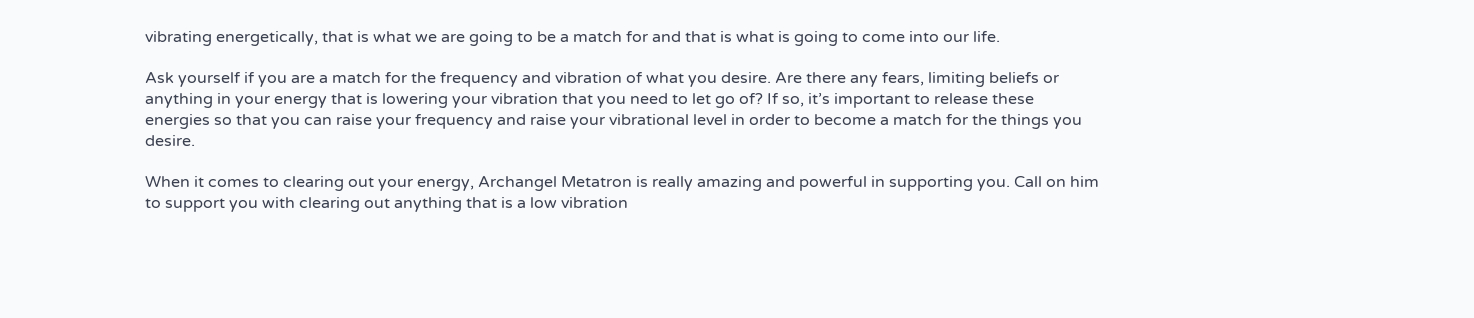vibrating energetically, that is what we are going to be a match for and that is what is going to come into our life.

Ask yourself if you are a match for the frequency and vibration of what you desire. Are there any fears, limiting beliefs or anything in your energy that is lowering your vibration that you need to let go of? If so, it’s important to release these energies so that you can raise your frequency and raise your vibrational level in order to become a match for the things you desire.

When it comes to clearing out your energy, Archangel Metatron is really amazing and powerful in supporting you. Call on him to support you with clearing out anything that is a low vibration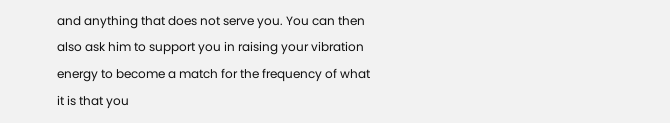and anything that does not serve you. You can then also ask him to support you in raising your vibration energy to become a match for the frequency of what it is that you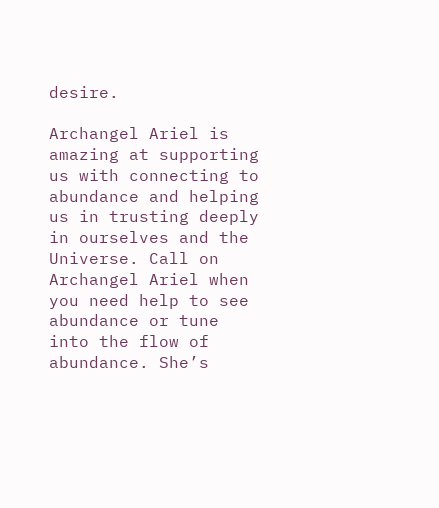desire.

Archangel Ariel is amazing at supporting us with connecting to abundance and helping us in trusting deeply in ourselves and the Universe. Call on Archangel Ariel when you need help to see abundance or tune into the flow of abundance. She’s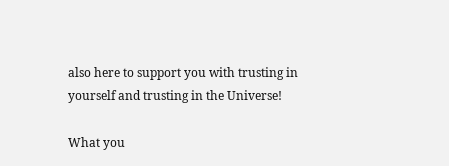also here to support you with trusting in yourself and trusting in the Universe!

What you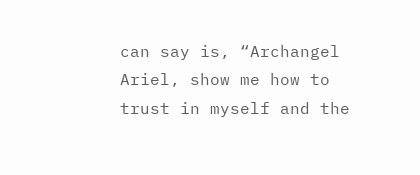can say is, “Archangel Ariel, show me how to trust in myself and the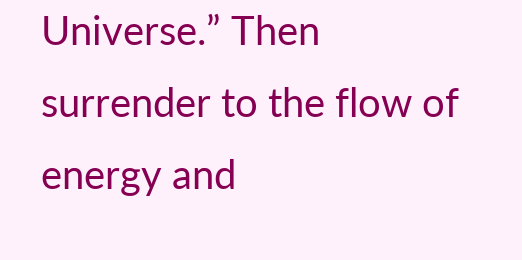Universe.” Then surrender to the flow of energy and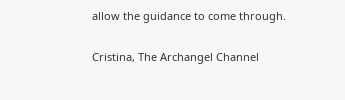allow the guidance to come through.

Cristina, The Archangel Channel